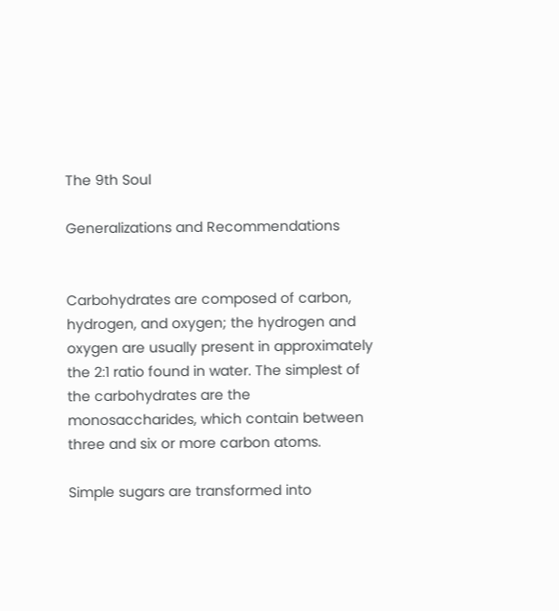The 9th Soul

Generalizations and Recommendations


Carbohydrates are composed of carbon, hydrogen, and oxygen; the hydrogen and oxygen are usually present in approximately the 2:1 ratio found in water. The simplest of the carbohydrates are the monosaccharides, which contain between three and six or more carbon atoms.

Simple sugars are transformed into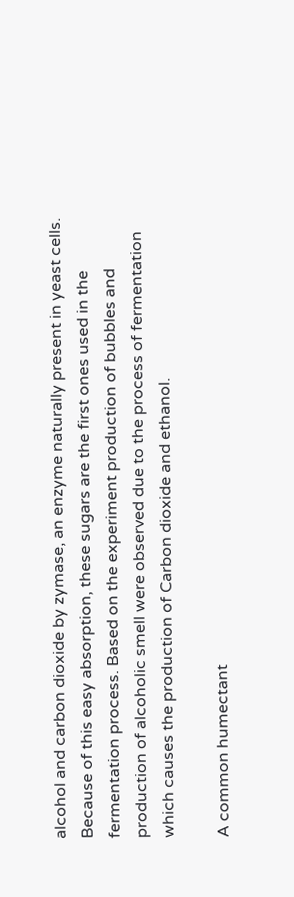alcohol and carbon dioxide by zymase, an enzyme naturally present in yeast cells. Because of this easy absorption, these sugars are the first ones used in the fermentation process. Based on the experiment production of bubbles and production of alcoholic smell were observed due to the process of fermentation which causes the production of Carbon dioxide and ethanol.

A common humectant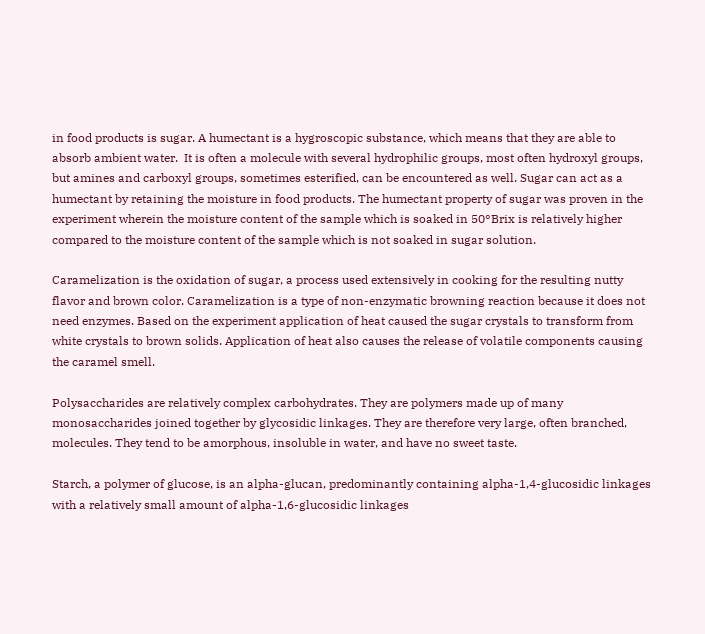in food products is sugar. A humectant is a hygroscopic substance, which means that they are able to absorb ambient water.  It is often a molecule with several hydrophilic groups, most often hydroxyl groups, but amines and carboxyl groups, sometimes esterified, can be encountered as well. Sugar can act as a humectant by retaining the moisture in food products. The humectant property of sugar was proven in the experiment wherein the moisture content of the sample which is soaked in 50°Brix is relatively higher compared to the moisture content of the sample which is not soaked in sugar solution.

Caramelization is the oxidation of sugar, a process used extensively in cooking for the resulting nutty flavor and brown color. Caramelization is a type of non-enzymatic browning reaction because it does not need enzymes. Based on the experiment application of heat caused the sugar crystals to transform from white crystals to brown solids. Application of heat also causes the release of volatile components causing the caramel smell.

Polysaccharides are relatively complex carbohydrates. They are polymers made up of many monosaccharides joined together by glycosidic linkages. They are therefore very large, often branched, molecules. They tend to be amorphous, insoluble in water, and have no sweet taste.

Starch, a polymer of glucose, is an alpha-glucan, predominantly containing alpha-1,4-glucosidic linkages with a relatively small amount of alpha-1,6-glucosidic linkages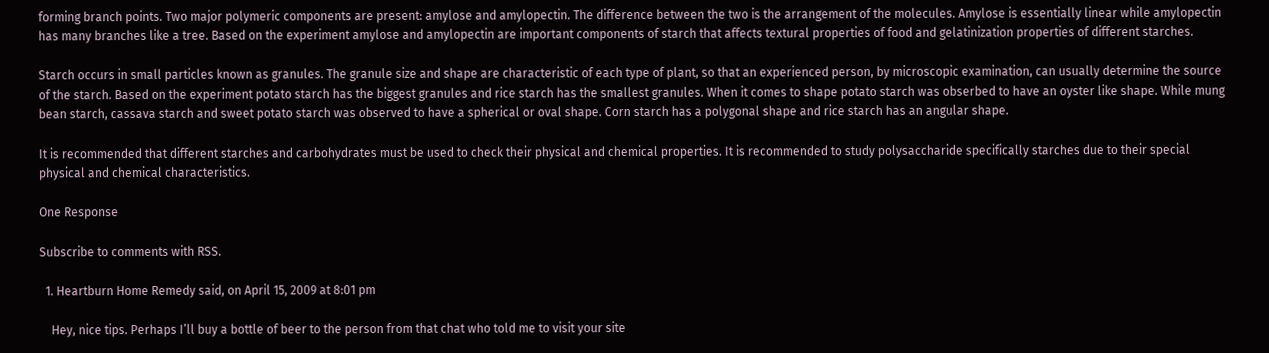forming branch points. Two major polymeric components are present: amylose and amylopectin. The difference between the two is the arrangement of the molecules. Amylose is essentially linear while amylopectin has many branches like a tree. Based on the experiment amylose and amylopectin are important components of starch that affects textural properties of food and gelatinization properties of different starches.

Starch occurs in small particles known as granules. The granule size and shape are characteristic of each type of plant, so that an experienced person, by microscopic examination, can usually determine the source of the starch. Based on the experiment potato starch has the biggest granules and rice starch has the smallest granules. When it comes to shape potato starch was obserbed to have an oyster like shape. While mung bean starch, cassava starch and sweet potato starch was observed to have a spherical or oval shape. Corn starch has a polygonal shape and rice starch has an angular shape.

It is recommended that different starches and carbohydrates must be used to check their physical and chemical properties. It is recommended to study polysaccharide specifically starches due to their special physical and chemical characteristics.

One Response

Subscribe to comments with RSS.

  1. Heartburn Home Remedy said, on April 15, 2009 at 8:01 pm

    Hey, nice tips. Perhaps I’ll buy a bottle of beer to the person from that chat who told me to visit your site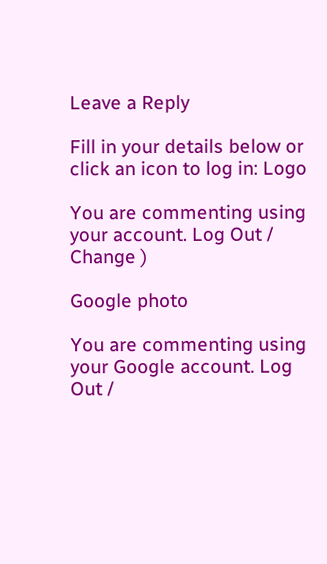Leave a Reply

Fill in your details below or click an icon to log in: Logo

You are commenting using your account. Log Out /  Change )

Google photo

You are commenting using your Google account. Log Out /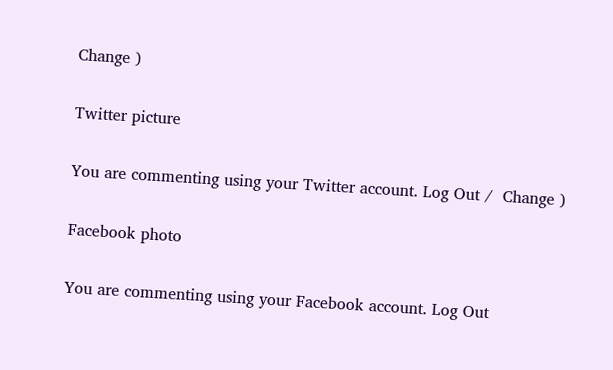Change )

Twitter picture

You are commenting using your Twitter account. Log Out /  Change )

Facebook photo

You are commenting using your Facebook account. Log Out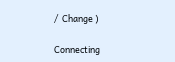/  Change )

Connecting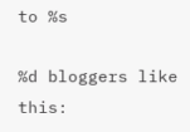to %s

%d bloggers like this: